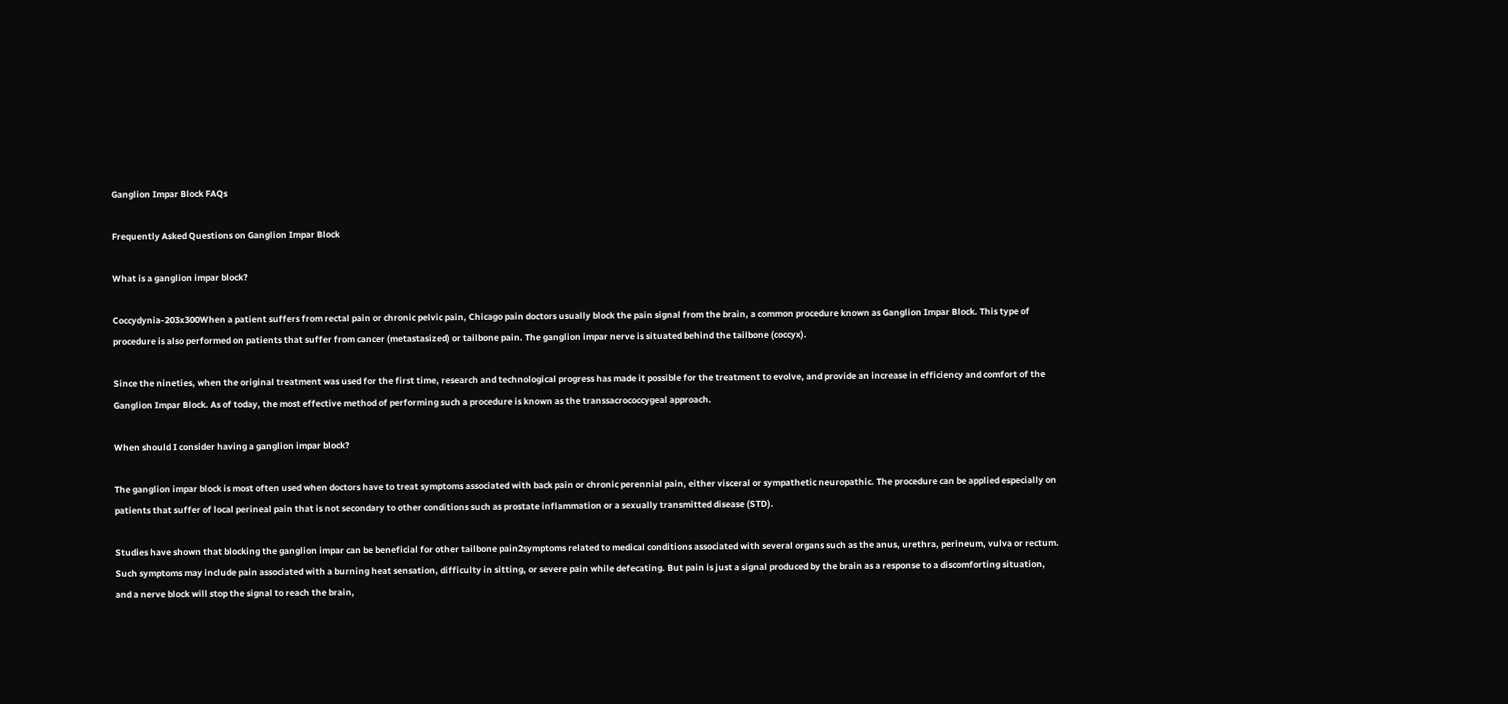Ganglion Impar Block FAQs

Frequently Asked Questions on Ganglion Impar Block

What is a ganglion impar block?

Coccydynia-203x300When a patient suffers from rectal pain or chronic pelvic pain, Chicago pain doctors usually block the pain signal from the brain, a common procedure known as Ganglion Impar Block. This type of procedure is also performed on patients that suffer from cancer (metastasized) or tailbone pain. The ganglion impar nerve is situated behind the tailbone (coccyx).

Since the nineties, when the original treatment was used for the first time, research and technological progress has made it possible for the treatment to evolve, and provide an increase in efficiency and comfort of the Ganglion Impar Block. As of today, the most effective method of performing such a procedure is known as the transsacrococcygeal approach.

When should I consider having a ganglion impar block?

The ganglion impar block is most often used when doctors have to treat symptoms associated with back pain or chronic perennial pain, either visceral or sympathetic neuropathic. The procedure can be applied especially on patients that suffer of local perineal pain that is not secondary to other conditions such as prostate inflammation or a sexually transmitted disease (STD).

Studies have shown that blocking the ganglion impar can be beneficial for other tailbone pain2symptoms related to medical conditions associated with several organs such as the anus, urethra, perineum, vulva or rectum. Such symptoms may include pain associated with a burning heat sensation, difficulty in sitting, or severe pain while defecating. But pain is just a signal produced by the brain as a response to a discomforting situation, and a nerve block will stop the signal to reach the brain,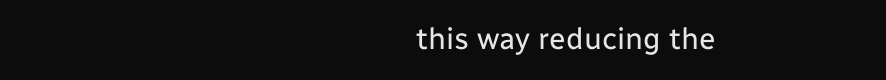this way reducing the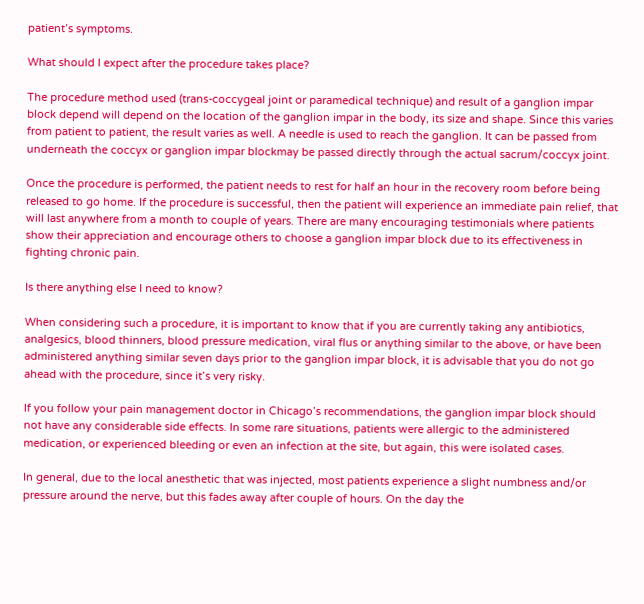patient’s symptoms.

What should I expect after the procedure takes place?

The procedure method used (trans-coccygeal joint or paramedical technique) and result of a ganglion impar block depend will depend on the location of the ganglion impar in the body, its size and shape. Since this varies from patient to patient, the result varies as well. A needle is used to reach the ganglion. It can be passed from underneath the coccyx or ganglion impar blockmay be passed directly through the actual sacrum/coccyx joint.

Once the procedure is performed, the patient needs to rest for half an hour in the recovery room before being released to go home. If the procedure is successful, then the patient will experience an immediate pain relief, that will last anywhere from a month to couple of years. There are many encouraging testimonials where patients show their appreciation and encourage others to choose a ganglion impar block due to its effectiveness in fighting chronic pain.

Is there anything else I need to know?

When considering such a procedure, it is important to know that if you are currently taking any antibiotics, analgesics, blood thinners, blood pressure medication, viral flus or anything similar to the above, or have been administered anything similar seven days prior to the ganglion impar block, it is advisable that you do not go ahead with the procedure, since it’s very risky.

If you follow your pain management doctor in Chicago’s recommendations, the ganglion impar block should not have any considerable side effects. In some rare situations, patients were allergic to the administered medication, or experienced bleeding or even an infection at the site, but again, this were isolated cases.

In general, due to the local anesthetic that was injected, most patients experience a slight numbness and/or pressure around the nerve, but this fades away after couple of hours. On the day the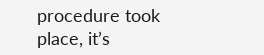procedure took place, it’s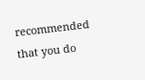recommended that you do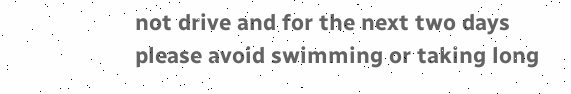not drive and for the next two days please avoid swimming or taking long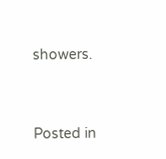showers.


Posted in